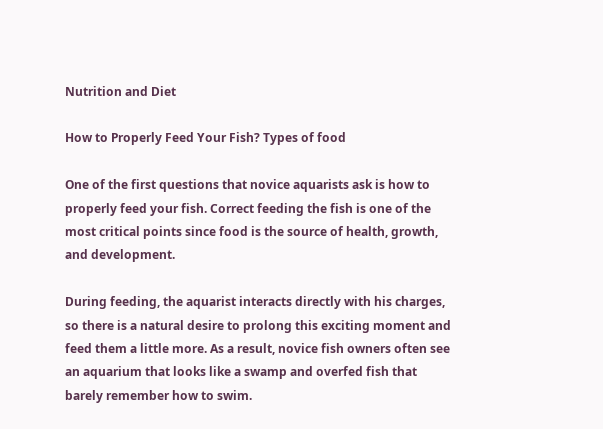Nutrition and Diet

How to Properly Feed Your Fish? Types of food

One of the first questions that novice aquarists ask is how to properly feed your fish. Correct feeding the fish is one of the most critical points since food is the source of health, growth, and development.

During feeding, the aquarist interacts directly with his charges, so there is a natural desire to prolong this exciting moment and feed them a little more. As a result, novice fish owners often see an aquarium that looks like a swamp and overfed fish that barely remember how to swim.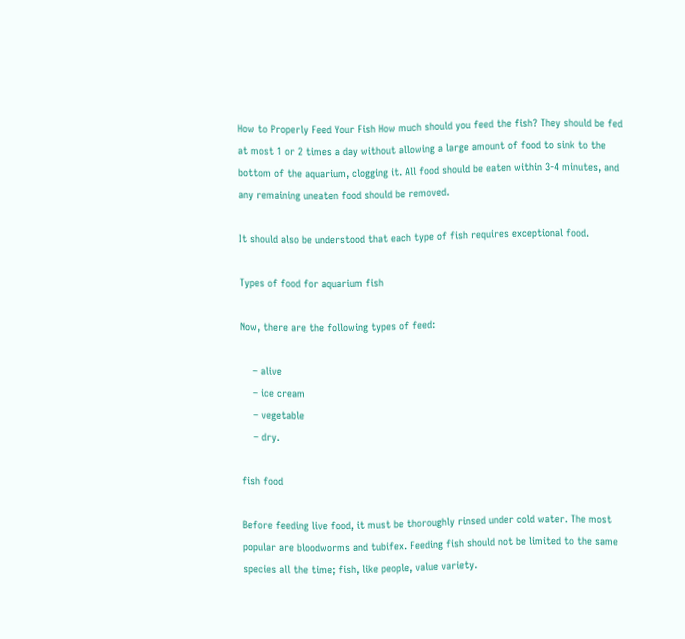How to Properly Feed Your Fish How much should you feed the fish? They should be fed at most 1 or 2 times a day without allowing a large amount of food to sink to the bottom of the aquarium, clogging it. All food should be eaten within 3-4 minutes, and any remaining uneaten food should be removed.

It should also be understood that each type of fish requires exceptional food.

Types of food for aquarium fish

Now, there are the following types of feed:

    – alive
    – ice cream
    – vegetable
    – dry.

fish food

Before feeding live food, it must be thoroughly rinsed under cold water. The most popular are bloodworms and tubifex. Feeding fish should not be limited to the same species all the time; fish, like people, value variety.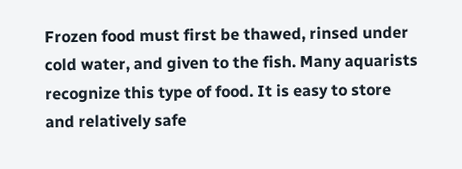Frozen food must first be thawed, rinsed under cold water, and given to the fish. Many aquarists recognize this type of food. It is easy to store and relatively safe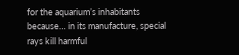for the aquarium’s inhabitants because… in its manufacture, special rays kill harmful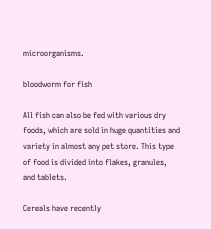microorganisms.

bloodworm for fish

All fish can also be fed with various dry foods, which are sold in huge quantities and variety in almost any pet store. This type of food is divided into flakes, granules, and tablets.

Cereals have recently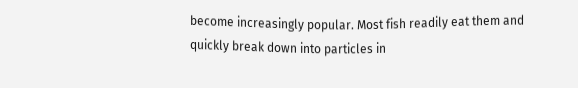become increasingly popular. Most fish readily eat them and quickly break down into particles in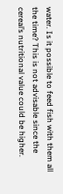water. Is it possible to feed fish with them all the time? This is not advisable since the cereal’s nutritional value could be higher.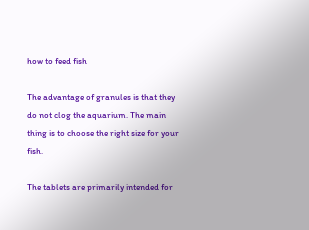how to feed fish

The advantage of granules is that they do not clog the aquarium. The main thing is to choose the right size for your fish.

The tablets are primarily intended for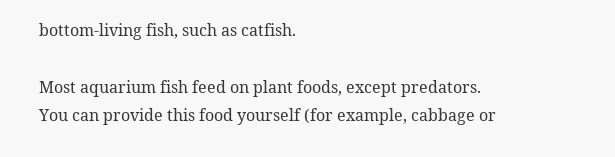bottom-living fish, such as catfish.

Most aquarium fish feed on plant foods, except predators. You can provide this food yourself (for example, cabbage or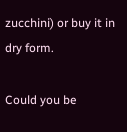zucchini) or buy it in dry form.

Could you be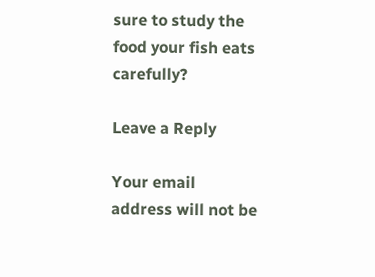sure to study the food your fish eats carefully?

Leave a Reply

Your email address will not be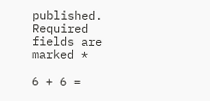published. Required fields are marked *

6 + 6 =